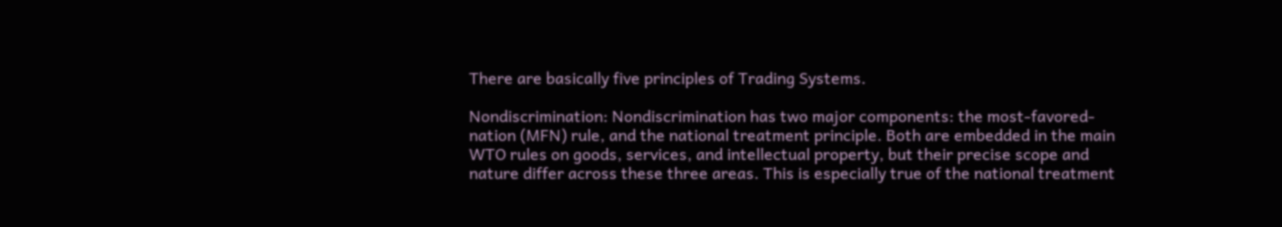There are basically five principles of Trading Systems.

Nondiscrimination: Nondiscrimination has two major components: the most-favored-nation (MFN) rule, and the national treatment principle. Both are embedded in the main WTO rules on goods, services, and intellectual property, but their precise scope and nature differ across these three areas. This is especially true of the national treatment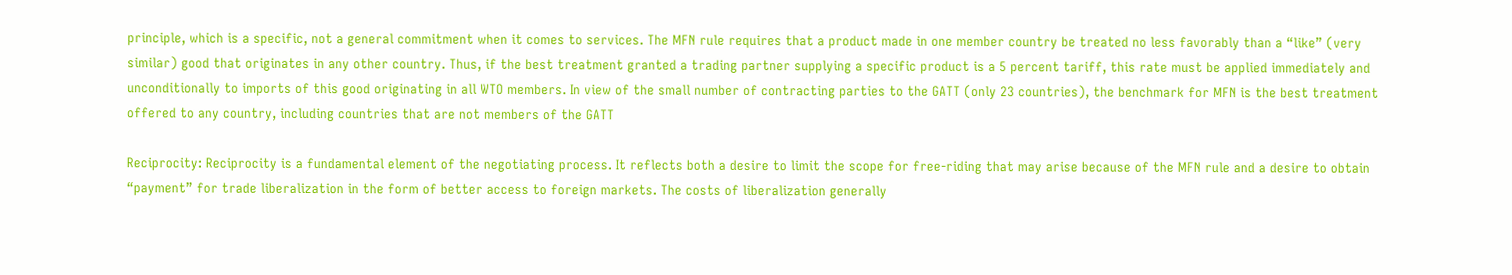principle, which is a specific, not a general commitment when it comes to services. The MFN rule requires that a product made in one member country be treated no less favorably than a “like” (very similar) good that originates in any other country. Thus, if the best treatment granted a trading partner supplying a specific product is a 5 percent tariff, this rate must be applied immediately and unconditionally to imports of this good originating in all WTO members. In view of the small number of contracting parties to the GATT (only 23 countries), the benchmark for MFN is the best treatment offered to any country, including countries that are not members of the GATT

Reciprocity: Reciprocity is a fundamental element of the negotiating process. It reflects both a desire to limit the scope for free-riding that may arise because of the MFN rule and a desire to obtain “payment” for trade liberalization in the form of better access to foreign markets. The costs of liberalization generally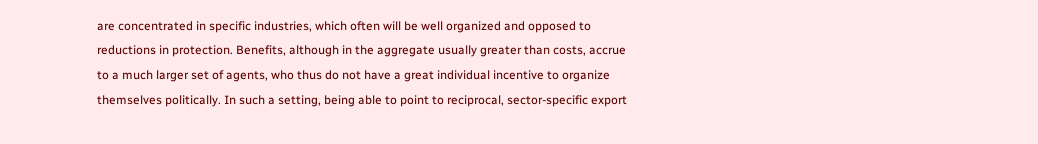are concentrated in specific industries, which often will be well organized and opposed to reductions in protection. Benefits, although in the aggregate usually greater than costs, accrue to a much larger set of agents, who thus do not have a great individual incentive to organize themselves politically. In such a setting, being able to point to reciprocal, sector-specific export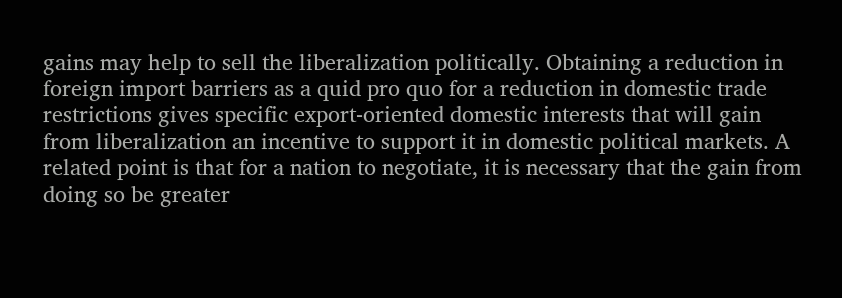gains may help to sell the liberalization politically. Obtaining a reduction in foreign import barriers as a quid pro quo for a reduction in domestic trade restrictions gives specific export-oriented domestic interests that will gain from liberalization an incentive to support it in domestic political markets. A related point is that for a nation to negotiate, it is necessary that the gain from doing so be greater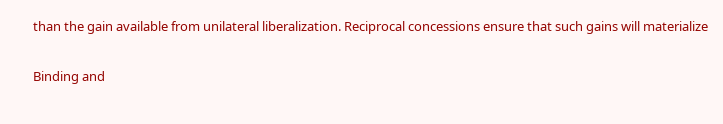than the gain available from unilateral liberalization. Reciprocal concessions ensure that such gains will materialize

Binding and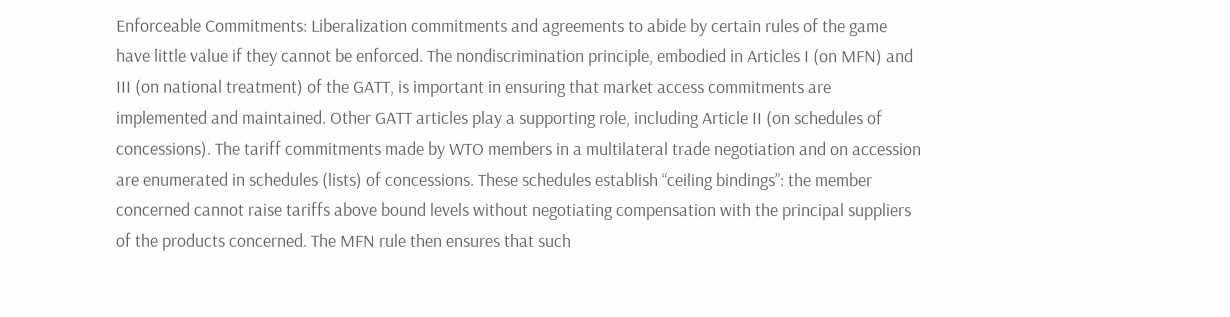Enforceable Commitments: Liberalization commitments and agreements to abide by certain rules of the game have little value if they cannot be enforced. The nondiscrimination principle, embodied in Articles I (on MFN) and III (on national treatment) of the GATT, is important in ensuring that market access commitments are implemented and maintained. Other GATT articles play a supporting role, including Article II (on schedules of concessions). The tariff commitments made by WTO members in a multilateral trade negotiation and on accession are enumerated in schedules (lists) of concessions. These schedules establish “ceiling bindings”: the member concerned cannot raise tariffs above bound levels without negotiating compensation with the principal suppliers of the products concerned. The MFN rule then ensures that such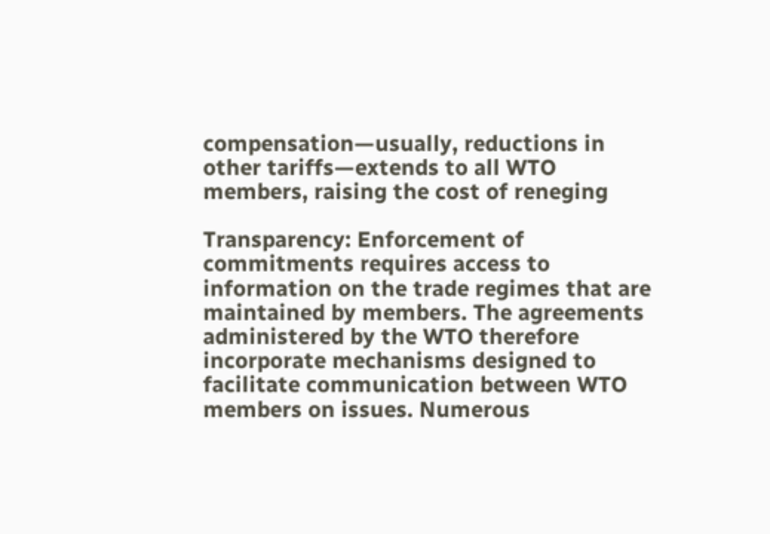compensation—usually, reductions in other tariffs—extends to all WTO members, raising the cost of reneging

Transparency: Enforcement of commitments requires access to information on the trade regimes that are maintained by members. The agreements administered by the WTO therefore incorporate mechanisms designed to facilitate communication between WTO members on issues. Numerous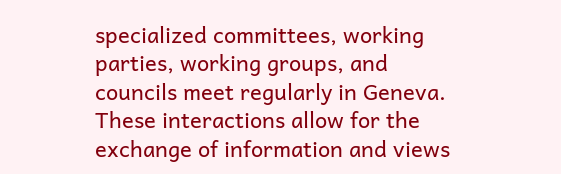specialized committees, working parties, working groups, and councils meet regularly in Geneva. These interactions allow for the exchange of information and views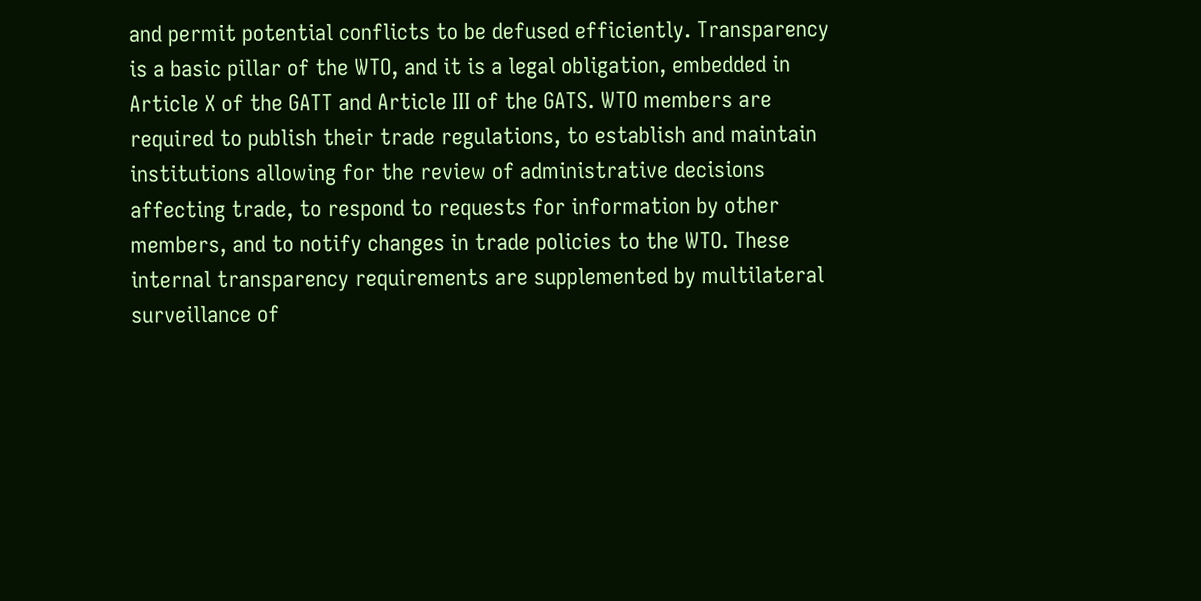and permit potential conflicts to be defused efficiently. Transparency is a basic pillar of the WTO, and it is a legal obligation, embedded in Article X of the GATT and Article III of the GATS. WTO members are required to publish their trade regulations, to establish and maintain institutions allowing for the review of administrative decisions affecting trade, to respond to requests for information by other members, and to notify changes in trade policies to the WTO. These internal transparency requirements are supplemented by multilateral surveillance of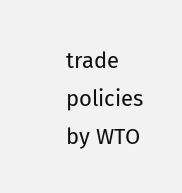trade policies by WTO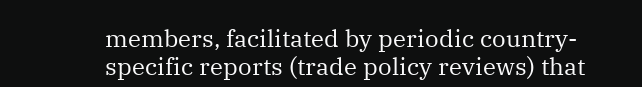members, facilitated by periodic country-specific reports (trade policy reviews) that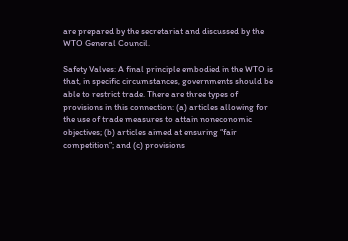are prepared by the secretariat and discussed by the WTO General Council.

Safety Valves: A final principle embodied in the WTO is that, in specific circumstances, governments should be able to restrict trade. There are three types of provisions in this connection: (a) articles allowing for the use of trade measures to attain noneconomic objectives; (b) articles aimed at ensuring “fair competition”; and (c) provisions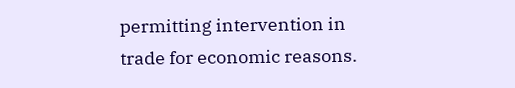permitting intervention in trade for economic reasons.